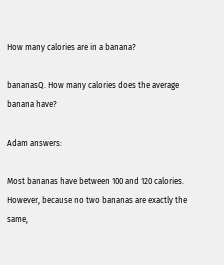How many calories are in a banana?

bananasQ. How many calories does the average banana have?

Adam answers:

Most bananas have between 100 and 120 calories. However, because no two bananas are exactly the same,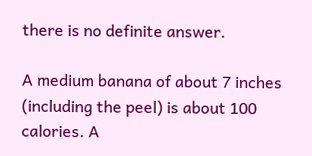there is no definite answer.

A medium banana of about 7 inches (including the peel) is about 100 calories. A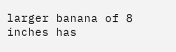larger banana of 8 inches has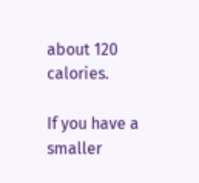about 120 calories.

If you have a smaller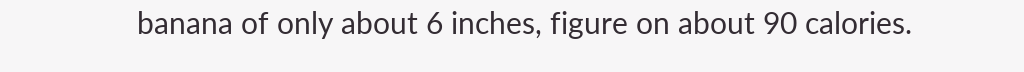banana of only about 6 inches, figure on about 90 calories.